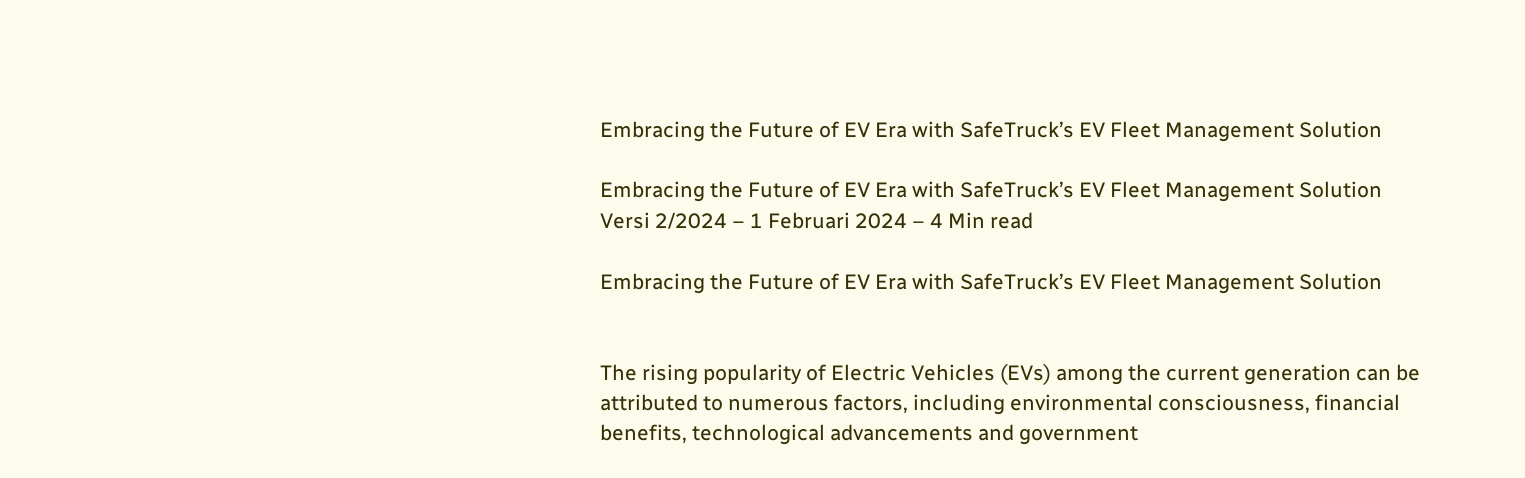Embracing the Future of EV Era with SafeTruck’s EV Fleet Management Solution

Embracing the Future of EV Era with SafeTruck’s EV Fleet Management Solution
Versi 2/2024 – 1 Februari 2024 – 4 Min read

Embracing the Future of EV Era with SafeTruck’s EV Fleet Management Solution


The rising popularity of Electric Vehicles (EVs) among the current generation can be attributed to numerous factors, including environmental consciousness, financial benefits, technological advancements and government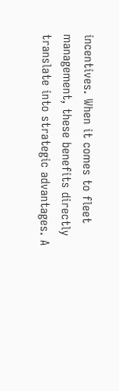incentives. When it comes to fleet management, these benefits directly translate into strategic advantages. A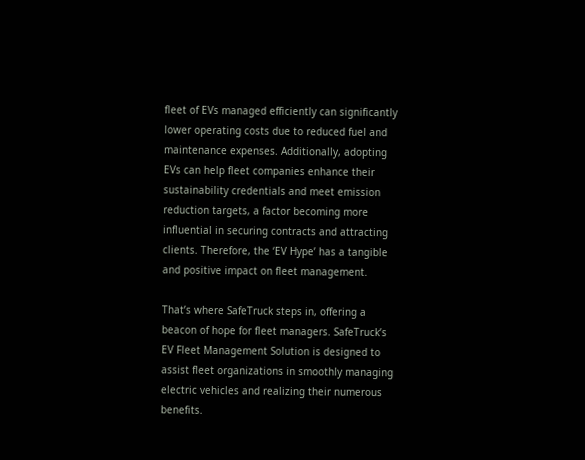fleet of EVs managed efficiently can significantly lower operating costs due to reduced fuel and maintenance expenses. Additionally, adopting EVs can help fleet companies enhance their sustainability credentials and meet emission reduction targets, a factor becoming more influential in securing contracts and attracting clients. Therefore, the ‘EV Hype’ has a tangible and positive impact on fleet management.

That’s where SafeTruck steps in, offering a beacon of hope for fleet managers. SafeTruck’s EV Fleet Management Solution is designed to assist fleet organizations in smoothly managing electric vehicles and realizing their numerous benefits.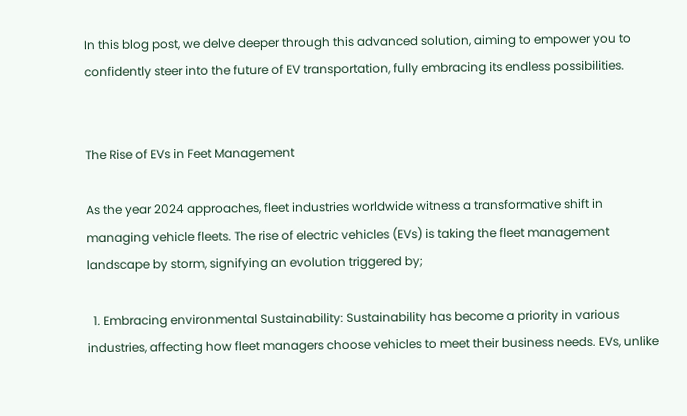In this blog post, we delve deeper through this advanced solution, aiming to empower you to confidently steer into the future of EV transportation, fully embracing its endless possibilities.


The Rise of EVs in Feet Management

As the year 2024 approaches, fleet industries worldwide witness a transformative shift in managing vehicle fleets. The rise of electric vehicles (EVs) is taking the fleet management landscape by storm, signifying an evolution triggered by;

  1. Embracing environmental Sustainability: Sustainability has become a priority in various industries, affecting how fleet managers choose vehicles to meet their business needs. EVs, unlike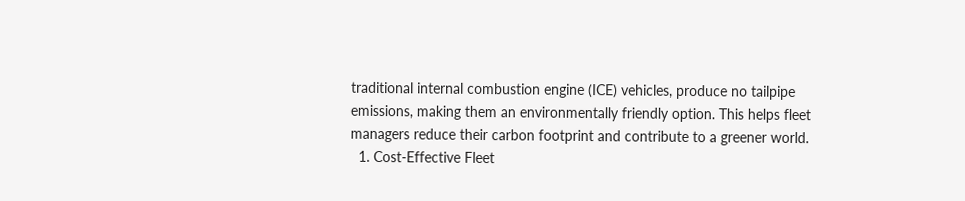traditional internal combustion engine (ICE) vehicles, produce no tailpipe emissions, making them an environmentally friendly option. This helps fleet managers reduce their carbon footprint and contribute to a greener world.
  1. Cost-Effective Fleet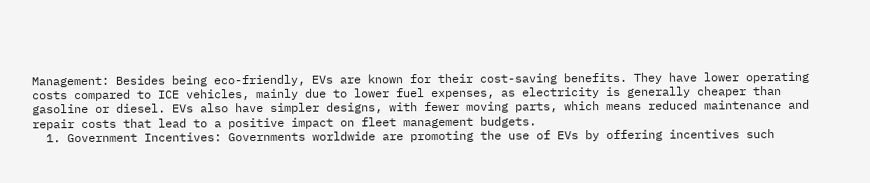Management: Besides being eco-friendly, EVs are known for their cost-saving benefits. They have lower operating costs compared to ICE vehicles, mainly due to lower fuel expenses, as electricity is generally cheaper than gasoline or diesel. EVs also have simpler designs, with fewer moving parts, which means reduced maintenance and repair costs that lead to a positive impact on fleet management budgets.
  1. Government Incentives: Governments worldwide are promoting the use of EVs by offering incentives such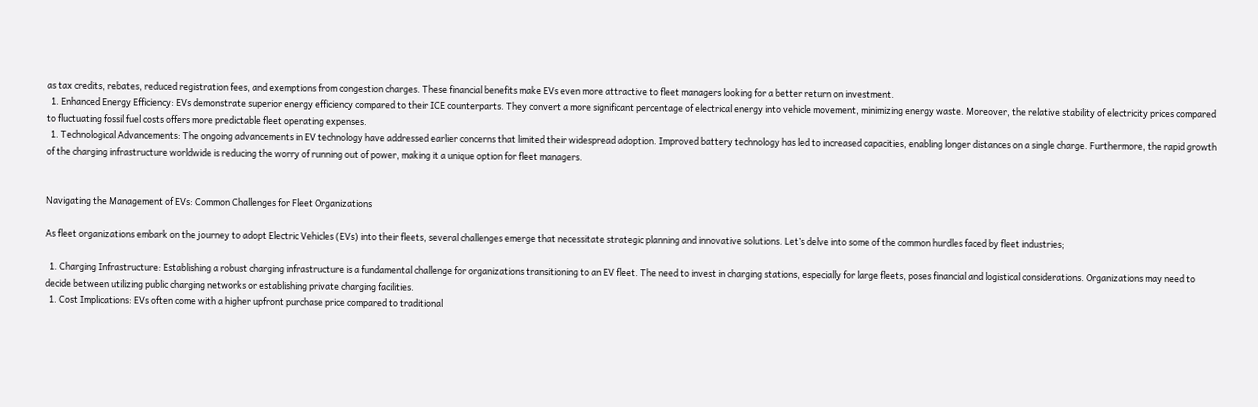as tax credits, rebates, reduced registration fees, and exemptions from congestion charges. These financial benefits make EVs even more attractive to fleet managers looking for a better return on investment.
  1. Enhanced Energy Efficiency: EVs demonstrate superior energy efficiency compared to their ICE counterparts. They convert a more significant percentage of electrical energy into vehicle movement, minimizing energy waste. Moreover, the relative stability of electricity prices compared to fluctuating fossil fuel costs offers more predictable fleet operating expenses.
  1. Technological Advancements: The ongoing advancements in EV technology have addressed earlier concerns that limited their widespread adoption. Improved battery technology has led to increased capacities, enabling longer distances on a single charge. Furthermore, the rapid growth of the charging infrastructure worldwide is reducing the worry of running out of power, making it a unique option for fleet managers.


Navigating the Management of EVs: Common Challenges for Fleet Organizations

As fleet organizations embark on the journey to adopt Electric Vehicles (EVs) into their fleets, several challenges emerge that necessitate strategic planning and innovative solutions. Let’s delve into some of the common hurdles faced by fleet industries;

  1. Charging Infrastructure: Establishing a robust charging infrastructure is a fundamental challenge for organizations transitioning to an EV fleet. The need to invest in charging stations, especially for large fleets, poses financial and logistical considerations. Organizations may need to decide between utilizing public charging networks or establishing private charging facilities.
  1. Cost Implications: EVs often come with a higher upfront purchase price compared to traditional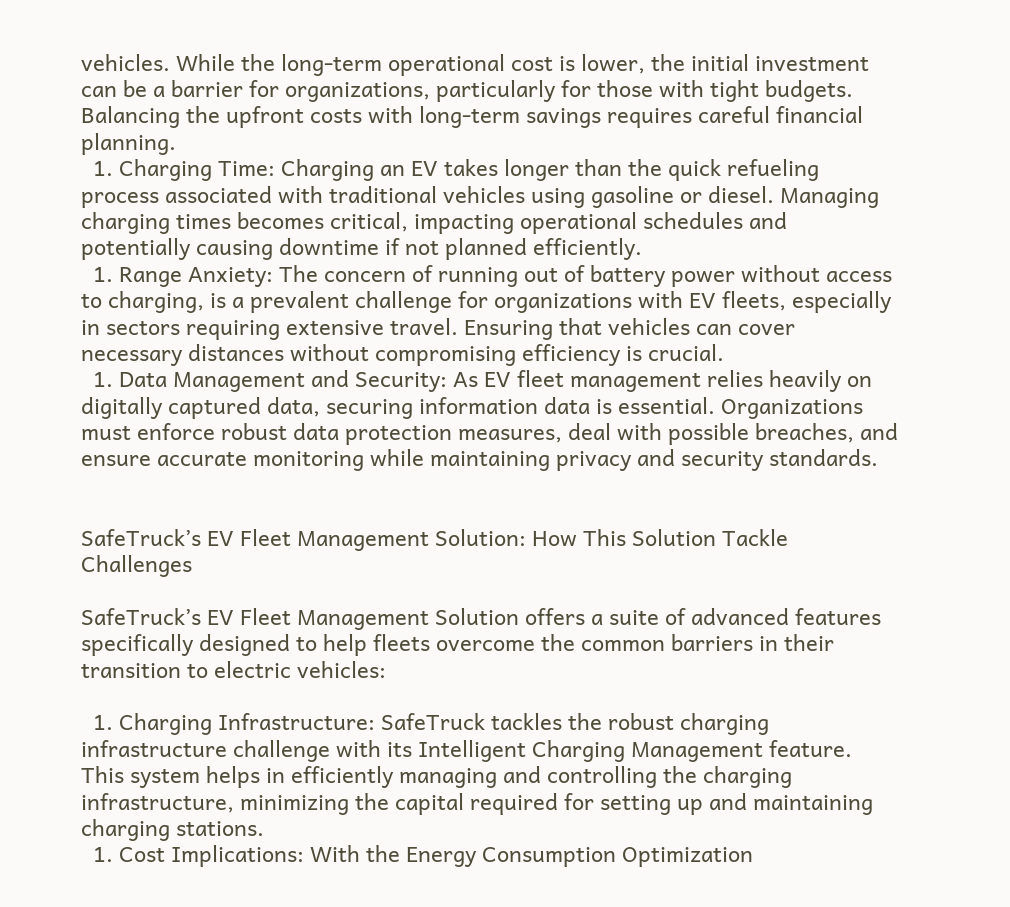vehicles. While the long-term operational cost is lower, the initial investment can be a barrier for organizations, particularly for those with tight budgets. Balancing the upfront costs with long-term savings requires careful financial planning.
  1. Charging Time: Charging an EV takes longer than the quick refueling process associated with traditional vehicles using gasoline or diesel. Managing charging times becomes critical, impacting operational schedules and potentially causing downtime if not planned efficiently.
  1. Range Anxiety: The concern of running out of battery power without access to charging, is a prevalent challenge for organizations with EV fleets, especially in sectors requiring extensive travel. Ensuring that vehicles can cover necessary distances without compromising efficiency is crucial.
  1. Data Management and Security: As EV fleet management relies heavily on digitally captured data, securing information data is essential. Organizations must enforce robust data protection measures, deal with possible breaches, and ensure accurate monitoring while maintaining privacy and security standards.


SafeTruck’s EV Fleet Management Solution: How This Solution Tackle Challenges

SafeTruck’s EV Fleet Management Solution offers a suite of advanced features specifically designed to help fleets overcome the common barriers in their transition to electric vehicles:

  1. Charging Infrastructure: SafeTruck tackles the robust charging infrastructure challenge with its Intelligent Charging Management feature. This system helps in efficiently managing and controlling the charging infrastructure, minimizing the capital required for setting up and maintaining charging stations.
  1. Cost Implications: With the Energy Consumption Optimization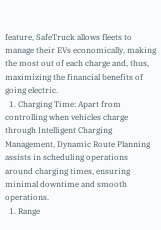feature, SafeTruck allows fleets to manage their EVs economically, making the most out of each charge and, thus, maximizing the financial benefits of going electric.
  1. Charging Time: Apart from controlling when vehicles charge through Intelligent Charging Management, Dynamic Route Planning assists in scheduling operations around charging times, ensuring minimal downtime and smooth operations.
  1. Range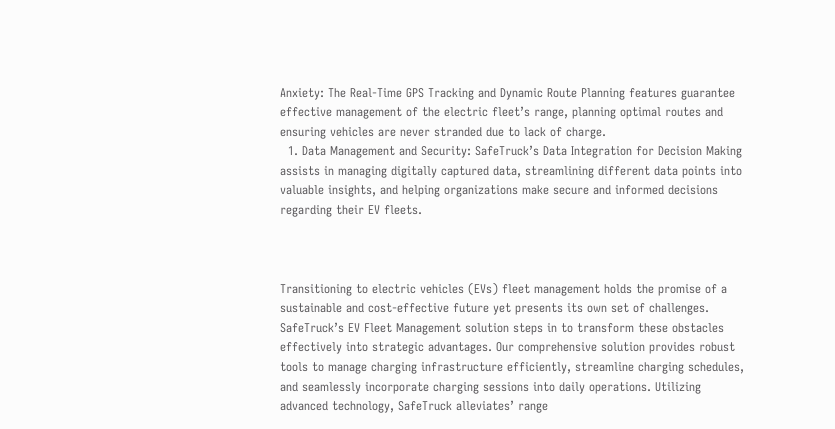Anxiety: The Real-Time GPS Tracking and Dynamic Route Planning features guarantee effective management of the electric fleet’s range, planning optimal routes and ensuring vehicles are never stranded due to lack of charge.
  1. Data Management and Security: SafeTruck’s Data Integration for Decision Making assists in managing digitally captured data, streamlining different data points into valuable insights, and helping organizations make secure and informed decisions regarding their EV fleets.



Transitioning to electric vehicles (EVs) fleet management holds the promise of a sustainable and cost-effective future yet presents its own set of challenges. SafeTruck’s EV Fleet Management solution steps in to transform these obstacles effectively into strategic advantages. Our comprehensive solution provides robust tools to manage charging infrastructure efficiently, streamline charging schedules, and seamlessly incorporate charging sessions into daily operations. Utilizing advanced technology, SafeTruck alleviates’ range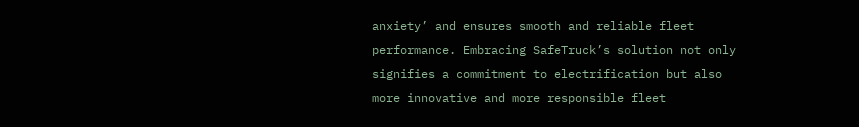anxiety’ and ensures smooth and reliable fleet performance. Embracing SafeTruck’s solution not only signifies a commitment to electrification but also more innovative and more responsible fleet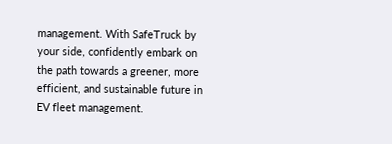management. With SafeTruck by your side, confidently embark on the path towards a greener, more efficient, and sustainable future in EV fleet management.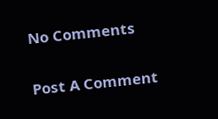No Comments

Post A Comment